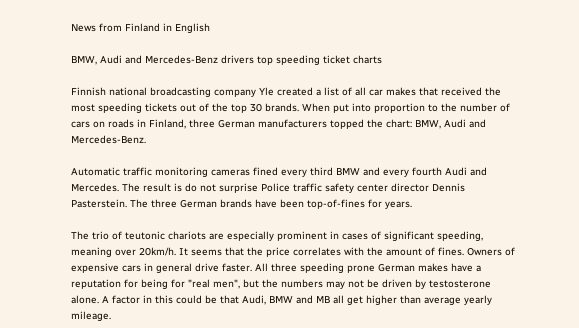News from Finland in English

BMW, Audi and Mercedes-Benz drivers top speeding ticket charts

Finnish national broadcasting company Yle created a list of all car makes that received the most speeding tickets out of the top 30 brands. When put into proportion to the number of cars on roads in Finland, three German manufacturers topped the chart: BMW, Audi and Mercedes-Benz.

Automatic traffic monitoring cameras fined every third BMW and every fourth Audi and Mercedes. The result is do not surprise Police traffic safety center director Dennis Pasterstein. The three German brands have been top-of-fines for years.

The trio of teutonic chariots are especially prominent in cases of significant speeding, meaning over 20km/h. It seems that the price correlates with the amount of fines. Owners of expensive cars in general drive faster. All three speeding prone German makes have a reputation for being for "real men", but the numbers may not be driven by testosterone alone. A factor in this could be that Audi, BMW and MB all get higher than average yearly mileage.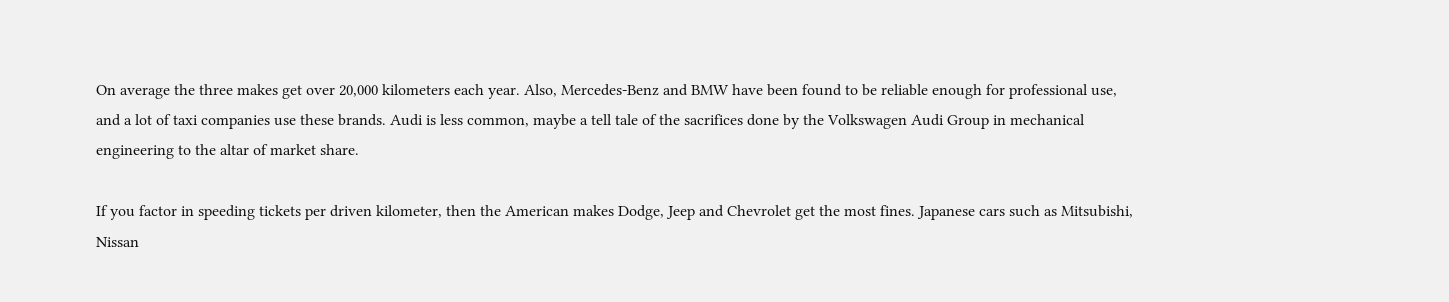On average the three makes get over 20,000 kilometers each year. Also, Mercedes-Benz and BMW have been found to be reliable enough for professional use, and a lot of taxi companies use these brands. Audi is less common, maybe a tell tale of the sacrifices done by the Volkswagen Audi Group in mechanical engineering to the altar of market share.

If you factor in speeding tickets per driven kilometer, then the American makes Dodge, Jeep and Chevrolet get the most fines. Japanese cars such as Mitsubishi, Nissan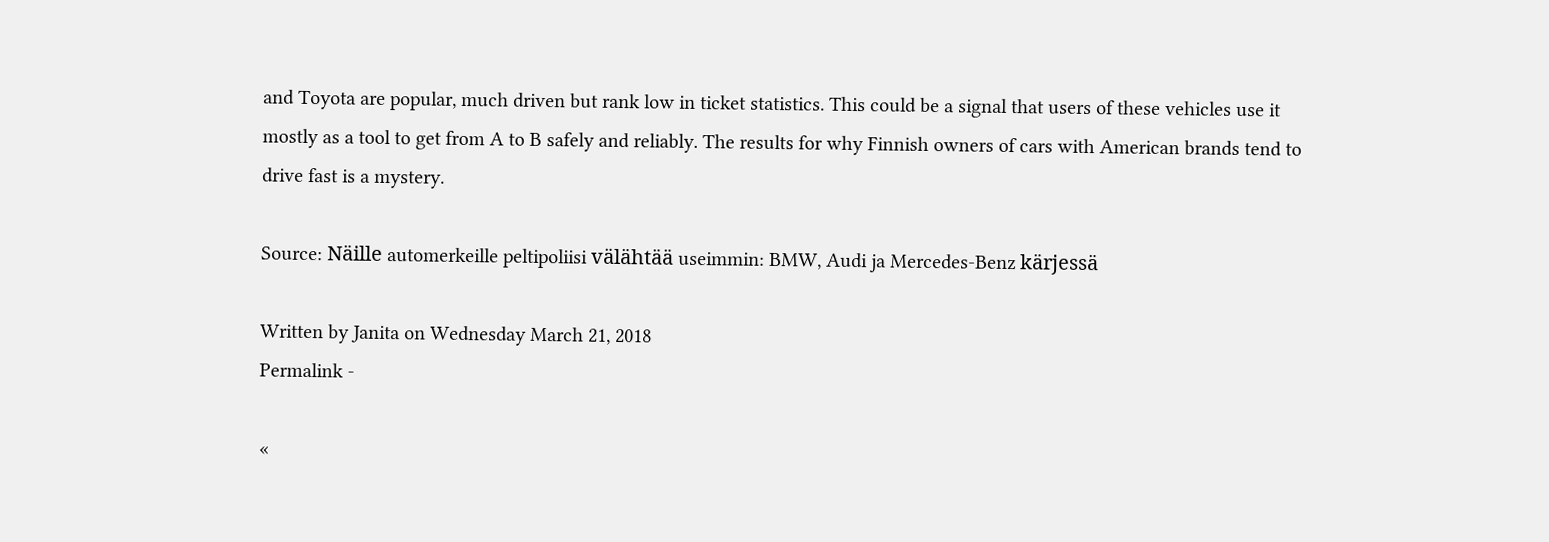and Toyota are popular, much driven but rank low in ticket statistics. This could be a signal that users of these vehicles use it mostly as a tool to get from A to B safely and reliably. The results for why Finnish owners of cars with American brands tend to drive fast is a mystery.

Source: Näille automerkeille peltipoliisi välähtää useimmin: BMW, Audi ja Mercedes-Benz kärjessä

Written by Janita on Wednesday March 21, 2018
Permalink -

«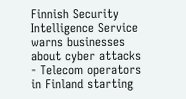Finnish Security Intelligence Service warns businesses about cyber attacks - Telecom operators in Finland starting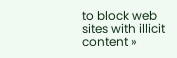to block web sites with illicit content »